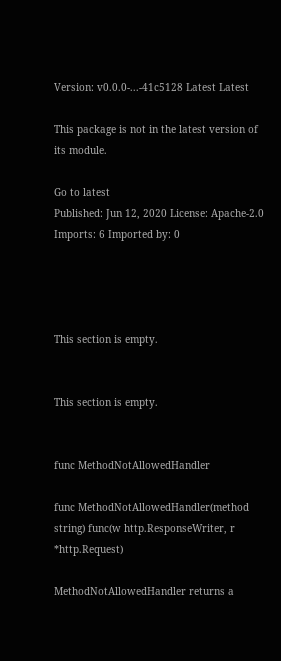Version: v0.0.0-...-41c5128 Latest Latest

This package is not in the latest version of its module.

Go to latest
Published: Jun 12, 2020 License: Apache-2.0 Imports: 6 Imported by: 0




This section is empty.


This section is empty.


func MethodNotAllowedHandler

func MethodNotAllowedHandler(method string) func(w http.ResponseWriter, r *http.Request)

MethodNotAllowedHandler returns a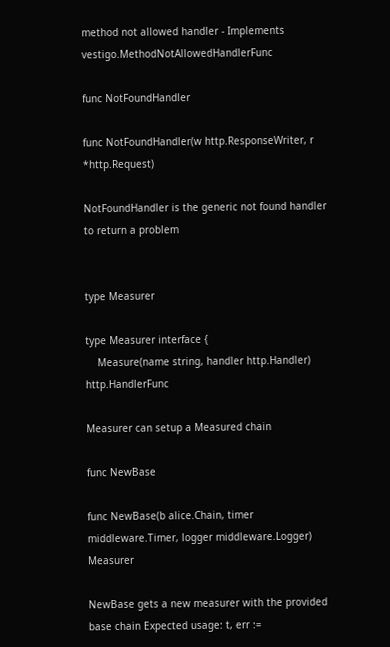method not allowed handler - Implements vestigo.MethodNotAllowedHandlerFunc

func NotFoundHandler

func NotFoundHandler(w http.ResponseWriter, r *http.Request)

NotFoundHandler is the generic not found handler to return a problem


type Measurer

type Measurer interface {
    Measure(name string, handler http.Handler) http.HandlerFunc

Measurer can setup a Measured chain

func NewBase

func NewBase(b alice.Chain, timer middleware.Timer, logger middleware.Logger) Measurer

NewBase gets a new measurer with the provided base chain Expected usage: t, err :=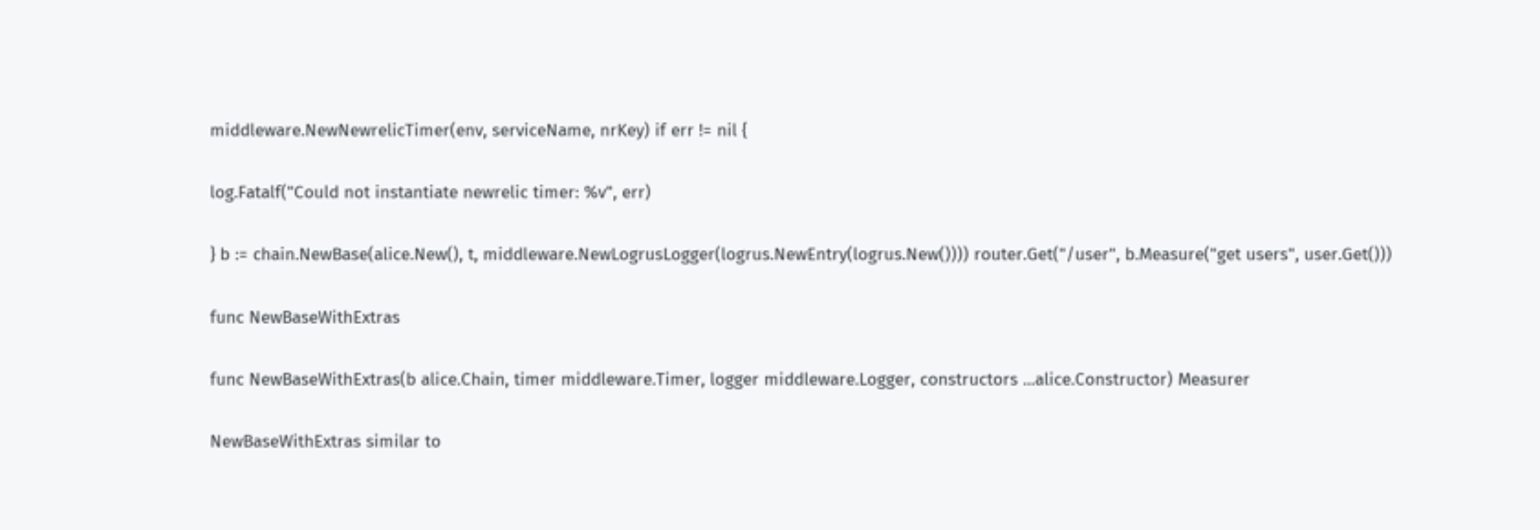middleware.NewNewrelicTimer(env, serviceName, nrKey) if err != nil {

log.Fatalf("Could not instantiate newrelic timer: %v", err)

} b := chain.NewBase(alice.New(), t, middleware.NewLogrusLogger(logrus.NewEntry(logrus.New()))) router.Get("/user", b.Measure("get users", user.Get()))

func NewBaseWithExtras

func NewBaseWithExtras(b alice.Chain, timer middleware.Timer, logger middleware.Logger, constructors ...alice.Constructor) Measurer

NewBaseWithExtras similar to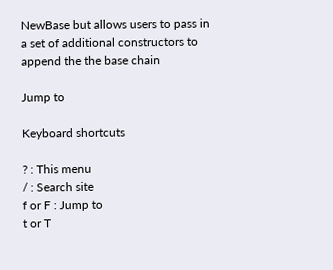NewBase but allows users to pass in a set of additional constructors to append the the base chain

Jump to

Keyboard shortcuts

? : This menu
/ : Search site
f or F : Jump to
t or T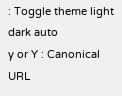: Toggle theme light dark auto
y or Y : Canonical URL